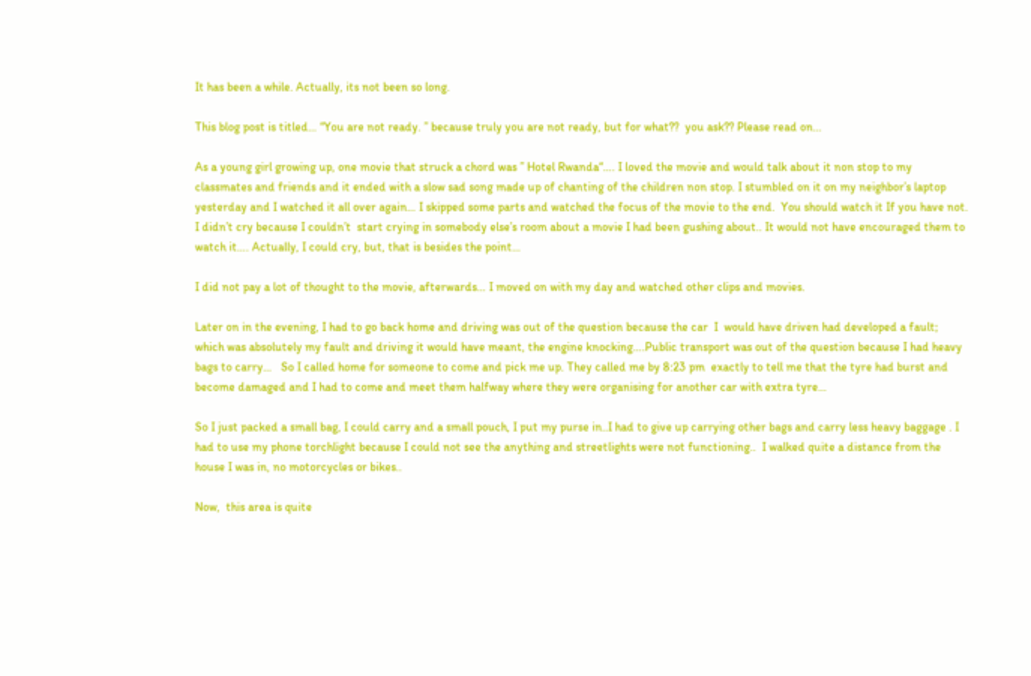It has been a while. Actually, its not been so long.

This blog post is titled… “You are not ready. ” because truly you are not ready, but for what??  you ask?? Please read on…

As a young girl growing up, one movie that struck a chord was ” Hotel Rwanda“…. I loved the movie and would talk about it non stop to my classmates and friends and it ended with a slow sad song made up of chanting of the children non stop. I stumbled on it on my neighbor’s laptop yesterday and I watched it all over again… I skipped some parts and watched the focus of the movie to the end.  You should watch it If you have not. I didn’t cry because I couldn’t  start crying in somebody else’s room about a movie I had been gushing about.. It would not have encouraged them to watch it…. Actually, I could cry, but, that is besides the point…

I did not pay a lot of thought to the movie, afterwards… I moved on with my day and watched other clips and movies.

Later on in the evening, I had to go back home and driving was out of the question because the car  I  would have driven had developed a fault; which was absolutely my fault and driving it would have meant, the engine knocking….Public transport was out of the question because I had heavy bags to carry…   So I called home for someone to come and pick me up. They called me by 8:23 pm  exactly to tell me that the tyre had burst and become damaged and I had to come and meet them halfway where they were organising for another car with extra tyre…

So I just packed a small bag, I could carry and a small pouch, I put my purse in..I had to give up carrying other bags and carry less heavy baggage . I had to use my phone torchlight because I could not see the anything and streetlights were not functioning..  I walked quite a distance from the house I was in, no motorcycles or bikes..

Now,  this area is quite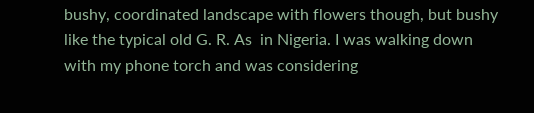bushy, coordinated landscape with flowers though, but bushy like the typical old G. R. As  in Nigeria. I was walking down with my phone torch and was considering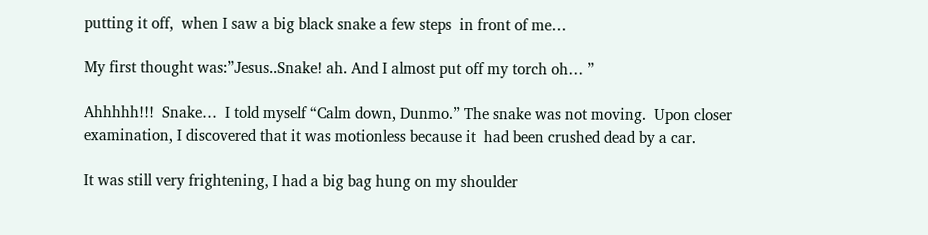putting it off,  when I saw a big black snake a few steps  in front of me…

My first thought was:”Jesus..Snake! ah. And I almost put off my torch oh… ”

Ahhhhh!!!  Snake…  I told myself “Calm down, Dunmo.” The snake was not moving.  Upon closer examination, I discovered that it was motionless because it  had been crushed dead by a car.

It was still very frightening, I had a big bag hung on my shoulder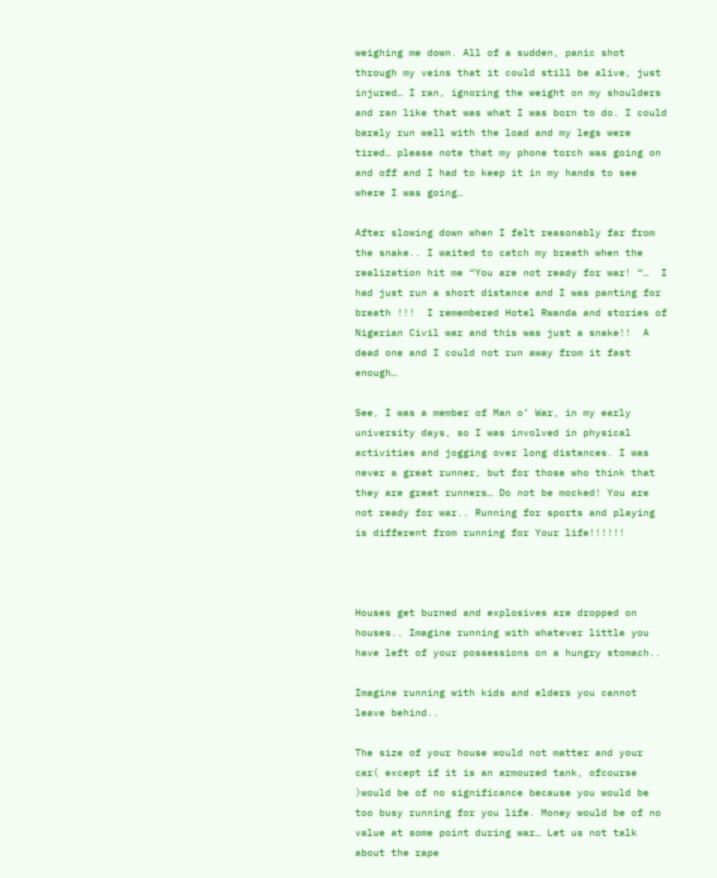weighing me down. All of a sudden, panic shot through my veins that it could still be alive, just injured… I ran, ignoring the weight on my shoulders and ran like that was what I was born to do. I could barely run well with the load and my legs were tired… please note that my phone torch was going on and off and I had to keep it in my hands to see where I was going…

After slowing down when I felt reasonably far from the snake.. I waited to catch my breath when the realization hit me “You are not ready for war! “…  I had just run a short distance and I was panting for breath !!!  I remembered Hotel Rwanda and stories of Nigerian Civil war and this was just a snake!!  A dead one and I could not run away from it fast enough…

See, I was a member of Man o’ War, in my early university days, so I was involved in physical activities and jogging over long distances. I was never a great runner, but for those who think that they are great runners… Do not be mocked! You are not ready for war.. Running for sports and playing is different from running for Your life!!!!!!



Houses get burned and explosives are dropped on houses.. Imagine running with whatever little you have left of your possessions on a hungry stomach..

Imagine running with kids and elders you cannot leave behind..

The size of your house would not matter and your car( except if it is an armoured tank, ofcourse )would be of no significance because you would be too busy running for you life. Money would be of no value at some point during war… Let us not talk about the rape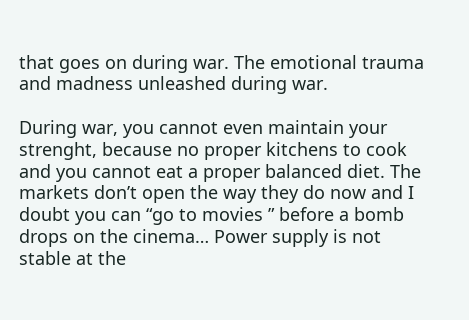that goes on during war. The emotional trauma and madness unleashed during war.

During war, you cannot even maintain your strenght, because no proper kitchens to cook and you cannot eat a proper balanced diet. The markets don’t open the way they do now and I doubt you can “go to movies ” before a bomb drops on the cinema… Power supply is not stable at the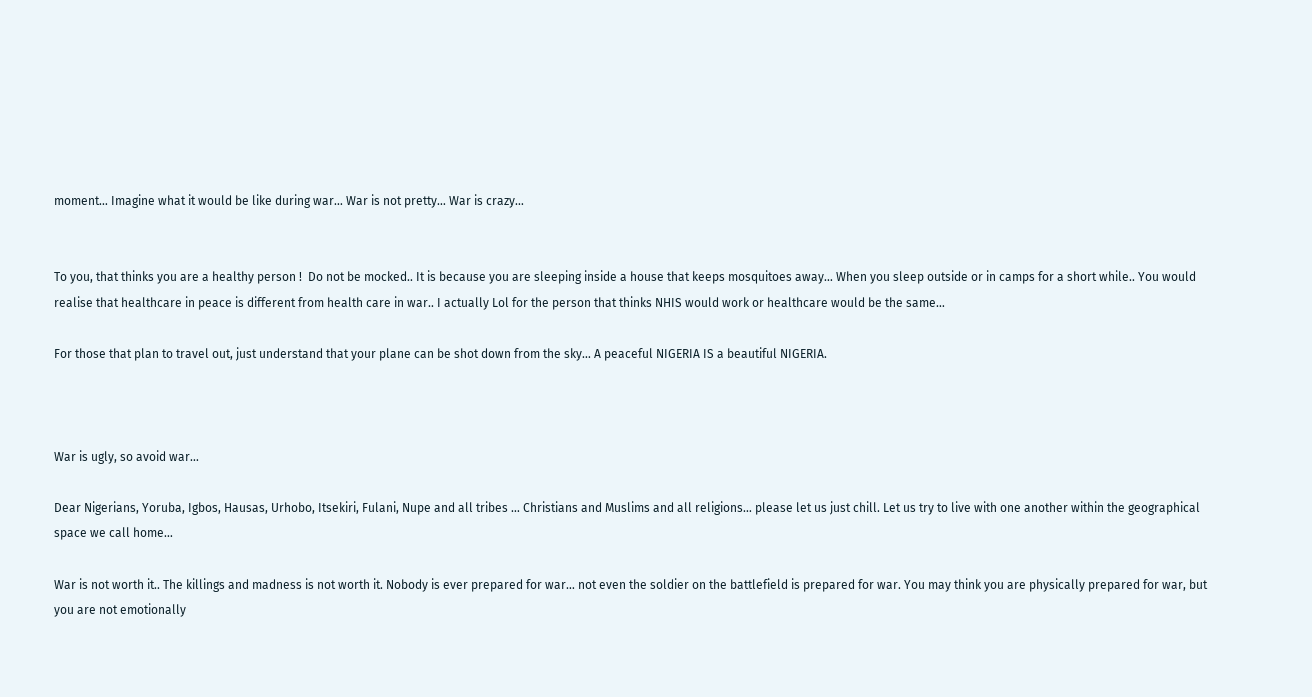moment… Imagine what it would be like during war… War is not pretty… War is crazy…


To you, that thinks you are a healthy person !  Do not be mocked.. It is because you are sleeping inside a house that keeps mosquitoes away… When you sleep outside or in camps for a short while.. You would realise that healthcare in peace is different from health care in war.. I actually Lol for the person that thinks NHIS would work or healthcare would be the same…

For those that plan to travel out, just understand that your plane can be shot down from the sky… A peaceful NIGERIA IS a beautiful NIGERIA.



War is ugly, so avoid war…

Dear Nigerians, Yoruba, Igbos, Hausas, Urhobo, Itsekiri, Fulani, Nupe and all tribes … Christians and Muslims and all religions… please let us just chill. Let us try to live with one another within the geographical space we call home…

War is not worth it.. The killings and madness is not worth it. Nobody is ever prepared for war… not even the soldier on the battlefield is prepared for war. You may think you are physically prepared for war, but you are not emotionally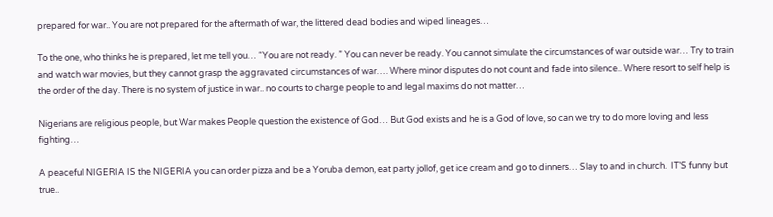prepared for war.. You are not prepared for the aftermath of war, the littered dead bodies and wiped lineages…

To the one, who thinks he is prepared, let me tell you… “You are not ready. ” You can never be ready. You cannot simulate the circumstances of war outside war… Try to train and watch war movies, but they cannot grasp the aggravated circumstances of war…. Where minor disputes do not count and fade into silence.. Where resort to self help is the order of the day. There is no system of justice in war.. no courts to charge people to and legal maxims do not matter…

Nigerians are religious people, but War makes People question the existence of God… But God exists and he is a God of love, so can we try to do more loving and less fighting…

A peaceful NIGERIA IS the NIGERIA you can order pizza and be a Yoruba demon, eat party jollof, get ice cream and go to dinners… Slay to and in church.  IT’S funny but true..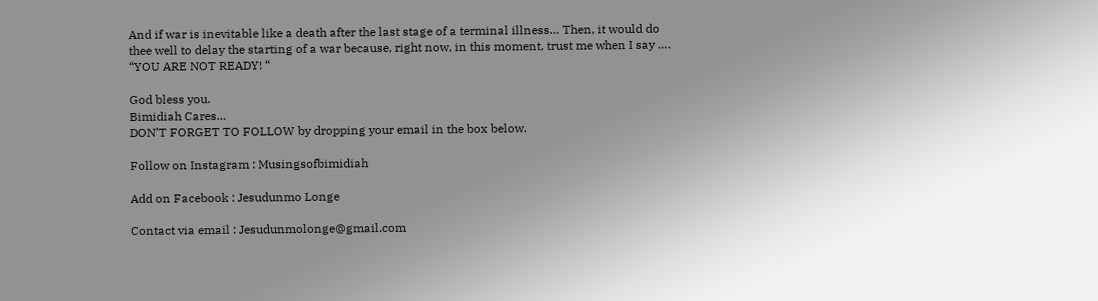And if war is inevitable like a death after the last stage of a terminal illness… Then, it would do thee well to delay the starting of a war because, right now, in this moment, trust me when I say …. “YOU ARE NOT READY! “

God bless you.
Bimidiah Cares…
DON’T FORGET TO FOLLOW by dropping your email in the box below.

Follow on Instagram : Musingsofbimidiah

Add on Facebook : Jesudunmo Longe

Contact via email : Jesudunmolonge@gmail.com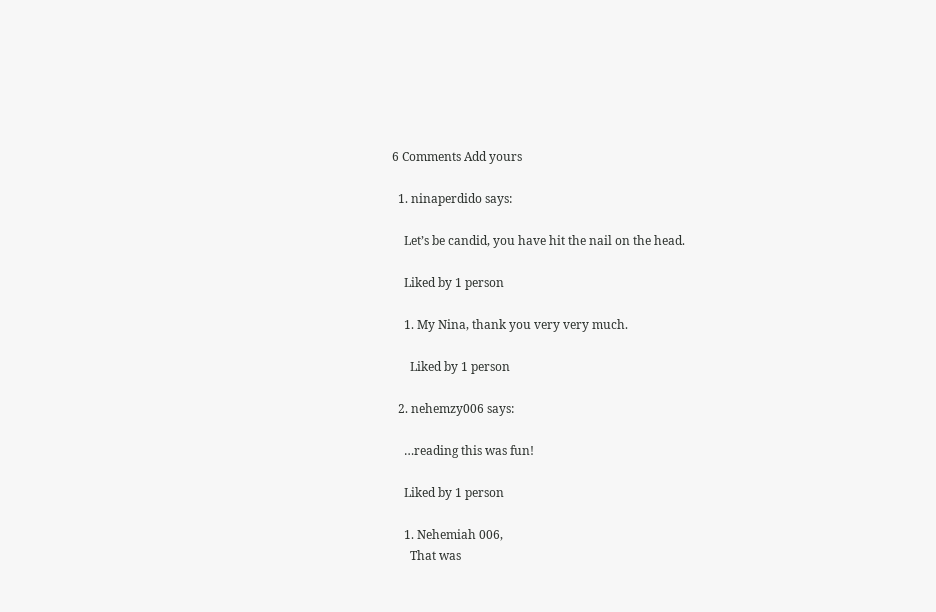6 Comments Add yours

  1. ninaperdido says:

    Let’s be candid, you have hit the nail on the head.

    Liked by 1 person

    1. My Nina, thank you very very much.

      Liked by 1 person

  2. nehemzy006 says:

    …reading this was fun!

    Liked by 1 person

    1. Nehemiah 006,
      That was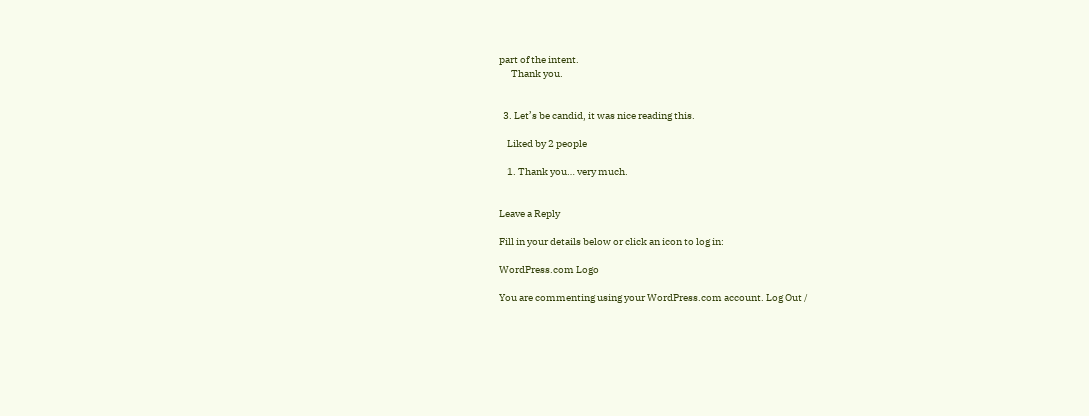part of the intent.
      Thank you.


  3. Let’s be candid, it was nice reading this.

    Liked by 2 people

    1. Thank you… very much.


Leave a Reply

Fill in your details below or click an icon to log in:

WordPress.com Logo

You are commenting using your WordPress.com account. Log Out /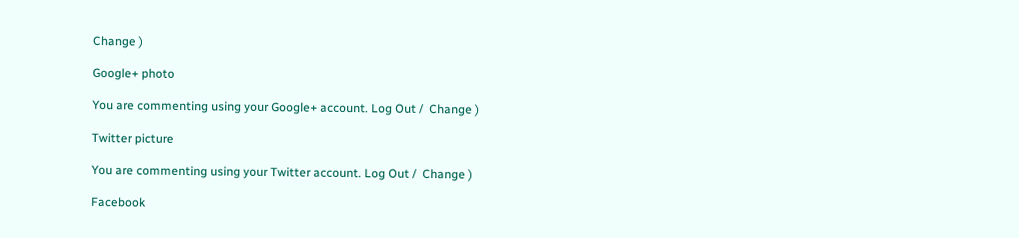Change )

Google+ photo

You are commenting using your Google+ account. Log Out /  Change )

Twitter picture

You are commenting using your Twitter account. Log Out /  Change )

Facebook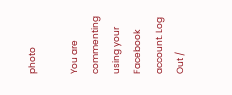photo

You are commenting using your Facebook account. Log Out /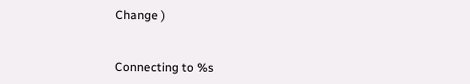Change )


Connecting to %s